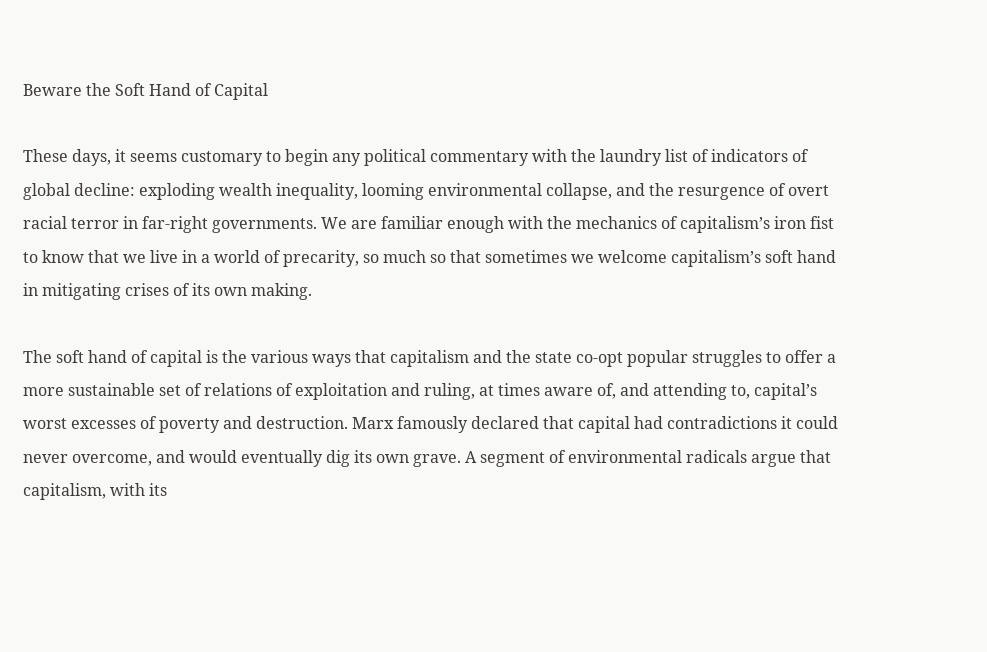Beware the Soft Hand of Capital

These days, it seems customary to begin any political commentary with the laundry list of indicators of global decline: exploding wealth inequality, looming environmental collapse, and the resurgence of overt racial terror in far-right governments. We are familiar enough with the mechanics of capitalism’s iron fist to know that we live in a world of precarity, so much so that sometimes we welcome capitalism’s soft hand in mitigating crises of its own making.

The soft hand of capital is the various ways that capitalism and the state co-opt popular struggles to offer a more sustainable set of relations of exploitation and ruling, at times aware of, and attending to, capital’s worst excesses of poverty and destruction. Marx famously declared that capital had contradictions it could never overcome, and would eventually dig its own grave. A segment of environmental radicals argue that capitalism, with its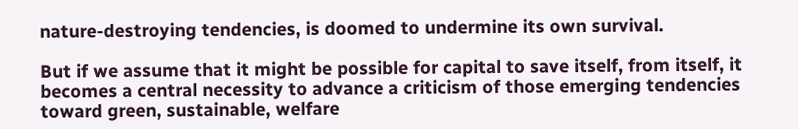nature-destroying tendencies, is doomed to undermine its own survival.

But if we assume that it might be possible for capital to save itself, from itself, it becomes a central necessity to advance a criticism of those emerging tendencies toward green, sustainable, welfare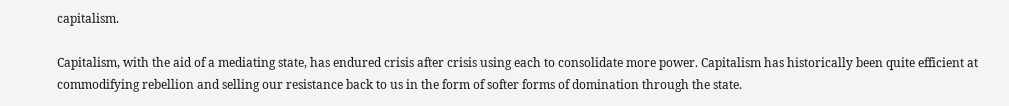capitalism.

Capitalism, with the aid of a mediating state, has endured crisis after crisis using each to consolidate more power. Capitalism has historically been quite efficient at commodifying rebellion and selling our resistance back to us in the form of softer forms of domination through the state.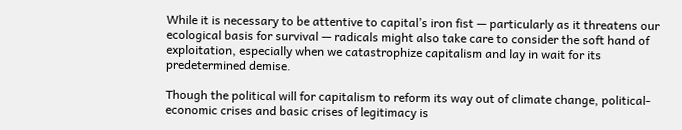While it is necessary to be attentive to capital’s iron fist — particularly as it threatens our ecological basis for survival — radicals might also take care to consider the soft hand of exploitation, especially when we catastrophize capitalism and lay in wait for its predetermined demise.

Though the political will for capitalism to reform its way out of climate change, political-economic crises and basic crises of legitimacy is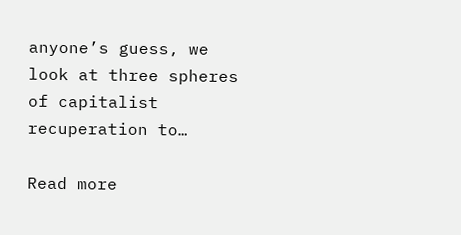anyone’s guess, we look at three spheres of capitalist recuperation to…

Read more